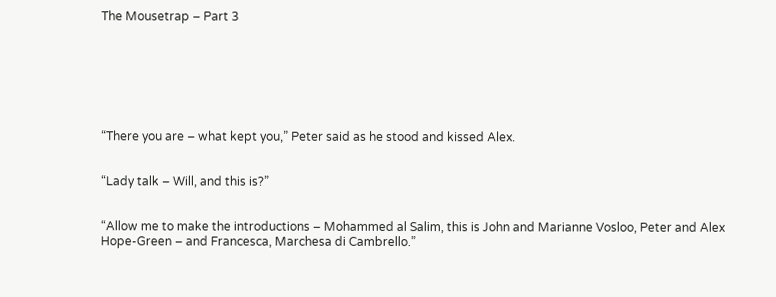The Mousetrap – Part 3







“There you are – what kept you,” Peter said as he stood and kissed Alex.


“Lady talk – Will, and this is?”


“Allow me to make the introductions – Mohammed al Salim, this is John and Marianne Vosloo, Peter and Alex Hope-Green – and Francesca, Marchesa di Cambrello.”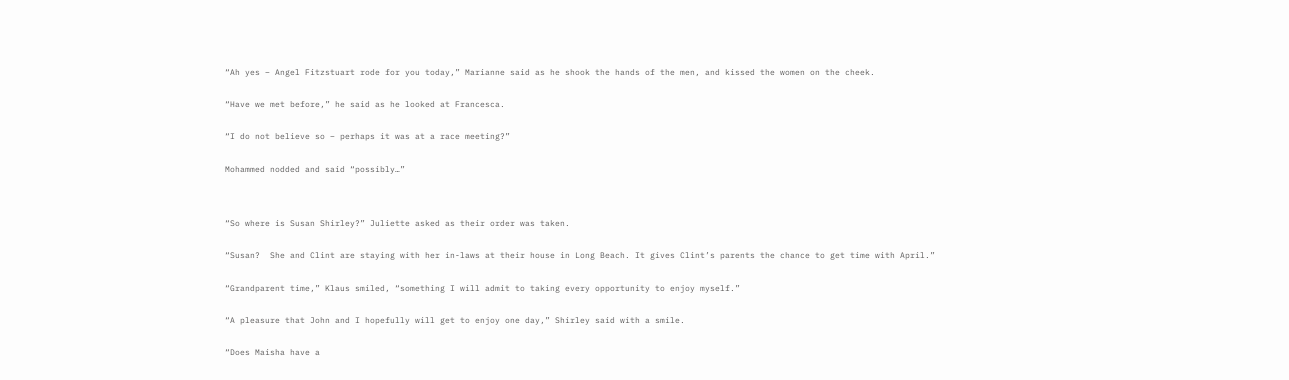“Ah yes – Angel Fitzstuart rode for you today,” Marianne said as he shook the hands of the men, and kissed the women on the cheek.


“Have we met before,” he said as he looked at Francesca.


“I do not believe so – perhaps it was at a race meeting?”


Mohammed nodded and said “possibly…”




“So where is Susan Shirley?” Juliette asked as their order was taken.


“Susan?  She and Clint are staying with her in-laws at their house in Long Beach. It gives Clint’s parents the chance to get time with April.”


“Grandparent time,” Klaus smiled, “something I will admit to taking every opportunity to enjoy myself.”


“A pleasure that John and I hopefully will get to enjoy one day,” Shirley said with a smile.


“Does Maisha have a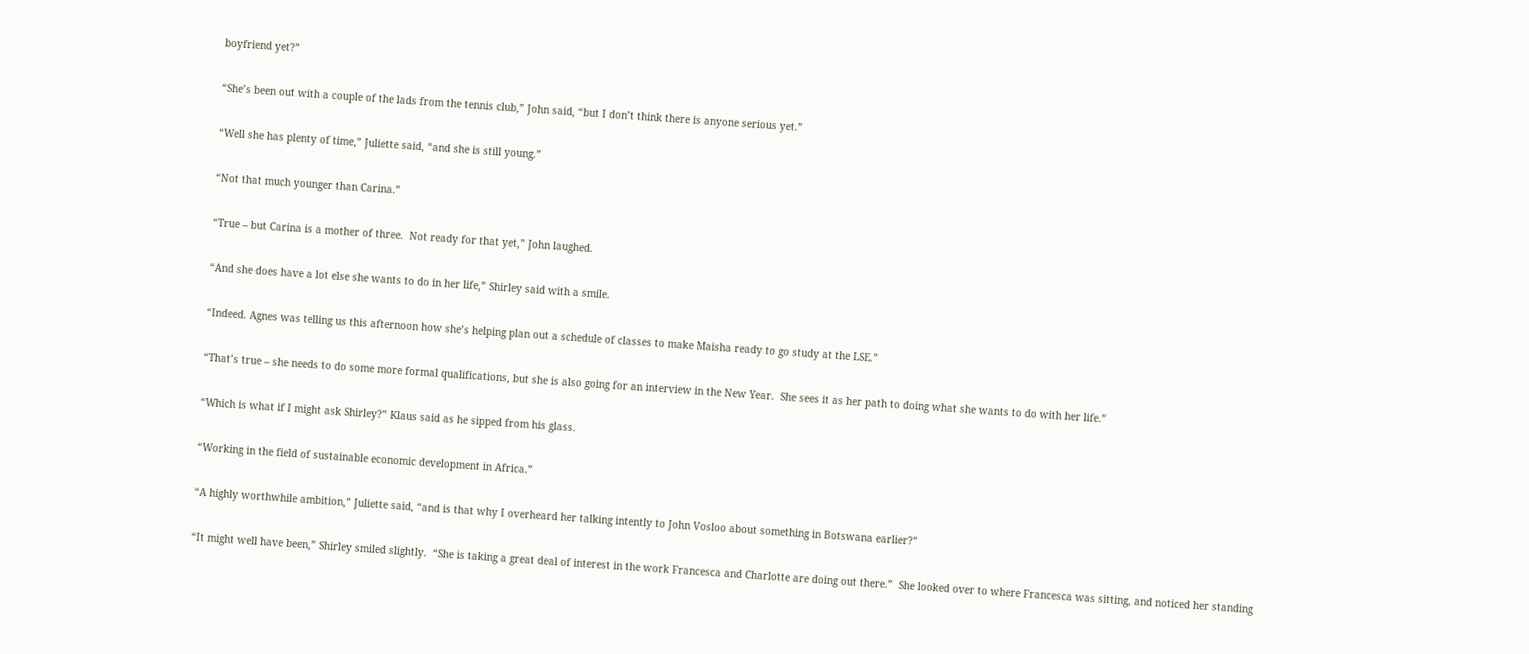boyfriend yet?”


“She’s been out with a couple of the lads from the tennis club,” John said, “but I don’t think there is anyone serious yet.”


“Well she has plenty of time,” Juliette said, “and she is still young.”


“Not that much younger than Carina.”


“True – but Carina is a mother of three.  Not ready for that yet,” John laughed.


“And she does have a lot else she wants to do in her life,” Shirley said with a smile.


“Indeed. Agnes was telling us this afternoon how she’s helping plan out a schedule of classes to make Maisha ready to go study at the LSE.”


“That’s true – she needs to do some more formal qualifications, but she is also going for an interview in the New Year.  She sees it as her path to doing what she wants to do with her life.”


“Which is what if I might ask Shirley?” Klaus said as he sipped from his glass.


“Working in the field of sustainable economic development in Africa.”


“A highly worthwhile ambition,” Juliette said, “and is that why I overheard her talking intently to John Vosloo about something in Botswana earlier?”


“It might well have been,” Shirley smiled slightly.  “She is taking a great deal of interest in the work Francesca and Charlotte are doing out there.”  She looked over to where Francesca was sitting, and noticed her standing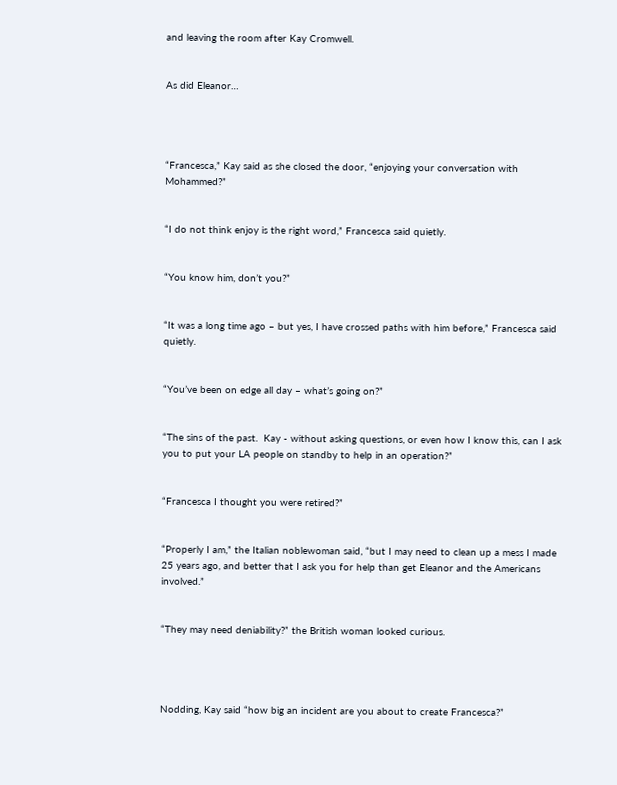and leaving the room after Kay Cromwell.


As did Eleanor…




“Francesca,” Kay said as she closed the door, “enjoying your conversation with Mohammed?”


“I do not think enjoy is the right word,” Francesca said quietly.


“You know him, don’t you?”


“It was a long time ago – but yes, I have crossed paths with him before,” Francesca said quietly.


“You’ve been on edge all day – what’s going on?”


“The sins of the past.  Kay - without asking questions, or even how I know this, can I ask you to put your LA people on standby to help in an operation?”


“Francesca I thought you were retired?”


“Properly I am,” the Italian noblewoman said, “but I may need to clean up a mess I made 25 years ago, and better that I ask you for help than get Eleanor and the Americans involved.”


“They may need deniability?” the British woman looked curious.




Nodding, Kay said “how big an incident are you about to create Francesca?”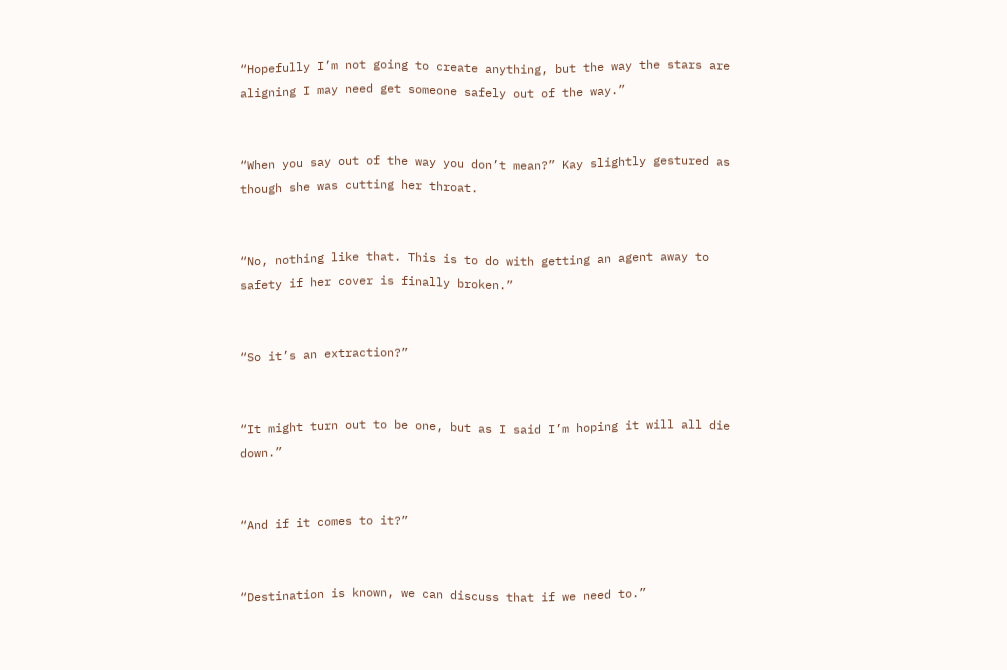“Hopefully I’m not going to create anything, but the way the stars are aligning I may need get someone safely out of the way.”


“When you say out of the way you don’t mean?” Kay slightly gestured as though she was cutting her throat.


“No, nothing like that. This is to do with getting an agent away to safety if her cover is finally broken.”


“So it’s an extraction?”


“It might turn out to be one, but as I said I’m hoping it will all die down.”


“And if it comes to it?”


“Destination is known, we can discuss that if we need to.”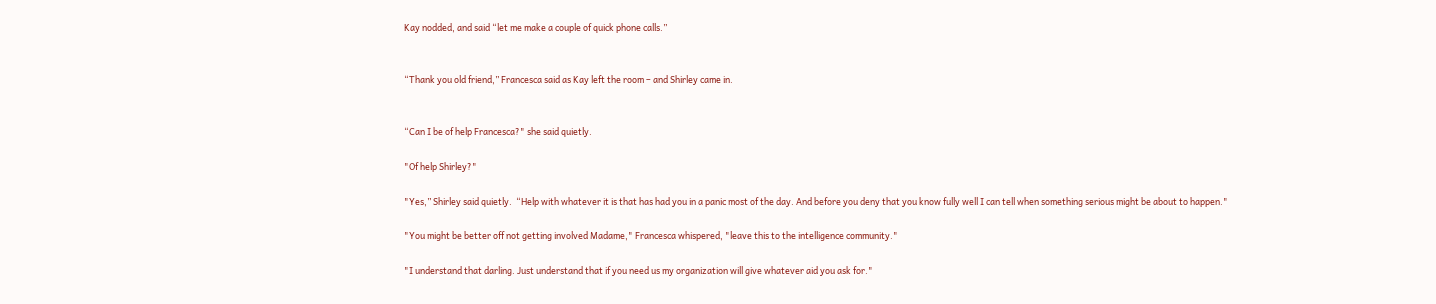Kay nodded, and said “let me make a couple of quick phone calls.”


“Thank you old friend,” Francesca said as Kay left the room – and Shirley came in.


“Can I be of help Francesca?" she said quietly.

"Of help Shirley?"

"Yes,” Shirley said quietly.  “Help with whatever it is that has had you in a panic most of the day. And before you deny that you know fully well I can tell when something serious might be about to happen."

"You might be better off not getting involved Madame," Francesca whispered, "leave this to the intelligence community."

"I understand that darling. Just understand that if you need us my organization will give whatever aid you ask for."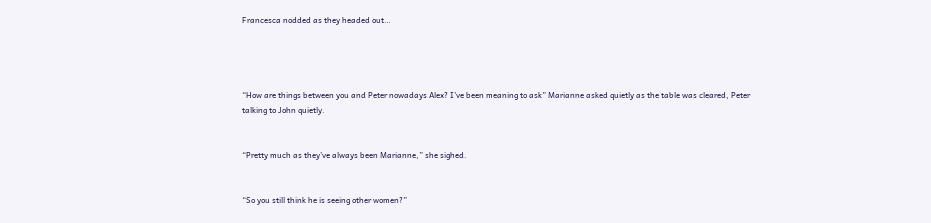Francesca nodded as they headed out…




“How are things between you and Peter nowadays Alex? I’ve been meaning to ask” Marianne asked quietly as the table was cleared, Peter talking to John quietly.


“Pretty much as they’ve always been Marianne,” she sighed.


“So you still think he is seeing other women?”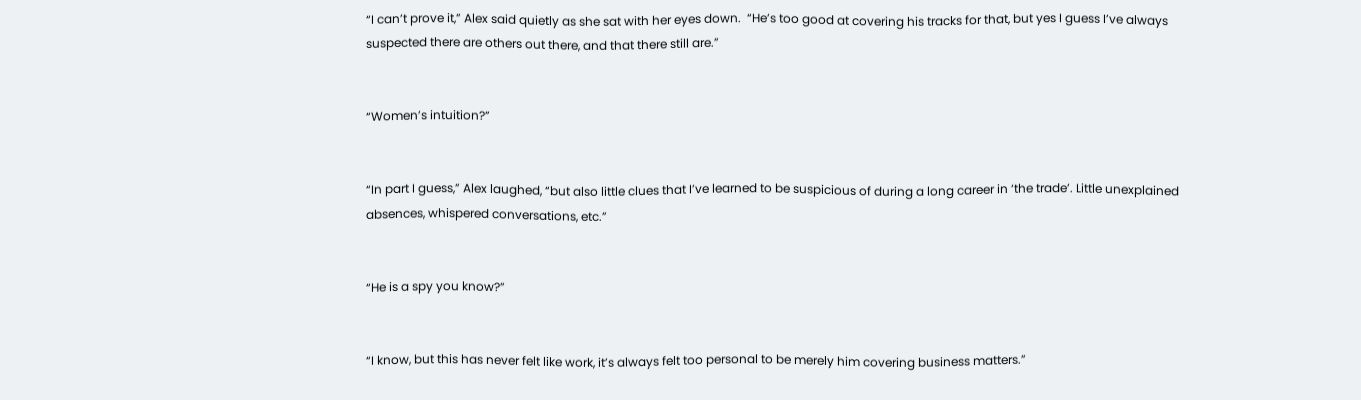“I can’t prove it,” Alex said quietly as she sat with her eyes down.  “He’s too good at covering his tracks for that, but yes I guess I’ve always suspected there are others out there, and that there still are.”


“Women’s intuition?”


“In part I guess,” Alex laughed, “but also little clues that I’ve learned to be suspicious of during a long career in ‘the trade’. Little unexplained absences, whispered conversations, etc.”


“He is a spy you know?”


“I know, but this has never felt like work, it’s always felt too personal to be merely him covering business matters.”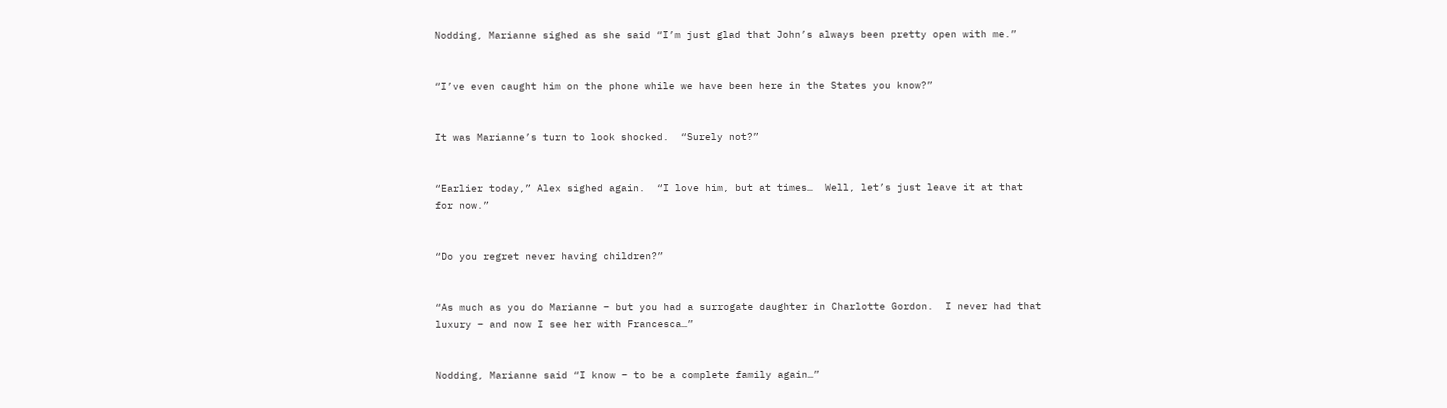Nodding, Marianne sighed as she said “I’m just glad that John’s always been pretty open with me.”


“I’ve even caught him on the phone while we have been here in the States you know?”


It was Marianne’s turn to look shocked.  “Surely not?”


“Earlier today,” Alex sighed again.  “I love him, but at times…  Well, let’s just leave it at that for now.”


“Do you regret never having children?”


“As much as you do Marianne – but you had a surrogate daughter in Charlotte Gordon.  I never had that luxury – and now I see her with Francesca…”


Nodding, Marianne said “I know – to be a complete family again…”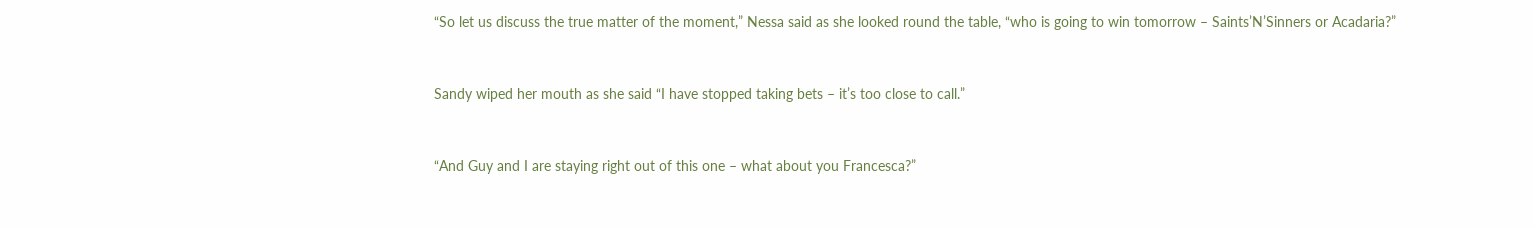“So let us discuss the true matter of the moment,” Nessa said as she looked round the table, “who is going to win tomorrow – Saints’N’Sinners or Acadaria?”


Sandy wiped her mouth as she said “I have stopped taking bets – it’s too close to call.”


“And Guy and I are staying right out of this one – what about you Francesca?”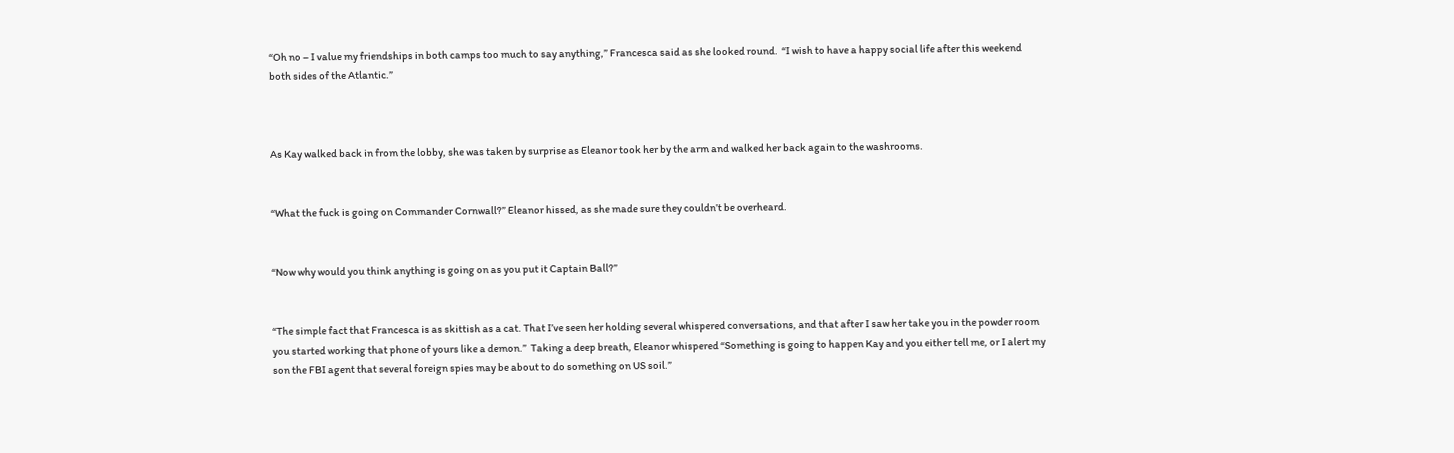“Oh no – I value my friendships in both camps too much to say anything,” Francesca said as she looked round.  “I wish to have a happy social life after this weekend both sides of the Atlantic.”



As Kay walked back in from the lobby, she was taken by surprise as Eleanor took her by the arm and walked her back again to the washrooms.


“What the fuck is going on Commander Cornwall?” Eleanor hissed, as she made sure they couldn’t be overheard.


“Now why would you think anything is going on as you put it Captain Ball?”


“The simple fact that Francesca is as skittish as a cat. That I’ve seen her holding several whispered conversations, and that after I saw her take you in the powder room you started working that phone of yours like a demon.”  Taking a deep breath, Eleanor whispered “Something is going to happen Kay and you either tell me, or I alert my son the FBI agent that several foreign spies may be about to do something on US soil.”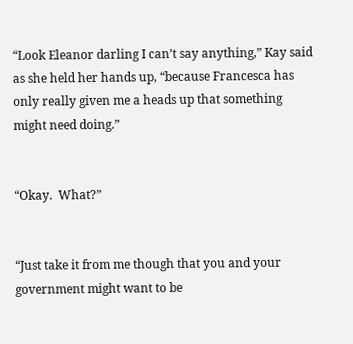“Look Eleanor darling I can’t say anything,” Kay said as she held her hands up, “because Francesca has only really given me a heads up that something might need doing.”


“Okay.  What?”


“Just take it from me though that you and your government might want to be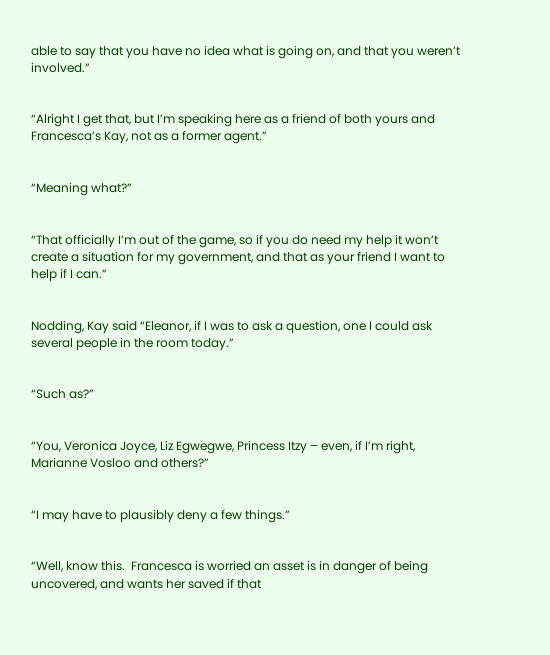able to say that you have no idea what is going on, and that you weren’t involved.”


“Alright I get that, but I’m speaking here as a friend of both yours and Francesca’s Kay, not as a former agent.”


“Meaning what?”


“That officially I’m out of the game, so if you do need my help it won’t create a situation for my government, and that as your friend I want to help if I can.”


Nodding, Kay said “Eleanor, if I was to ask a question, one I could ask several people in the room today.”


“Such as?”


“You, Veronica Joyce, Liz Egwegwe, Princess Itzy – even, if I’m right, Marianne Vosloo and others?”


“I may have to plausibly deny a few things.”


“Well, know this.  Francesca is worried an asset is in danger of being uncovered, and wants her saved if that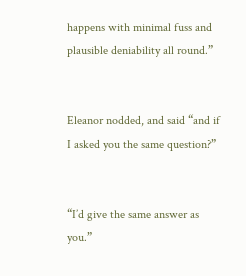happens with minimal fuss and plausible deniability all round.”


Eleanor nodded, and said “and if I asked you the same question?”


“I’d give the same answer as you.”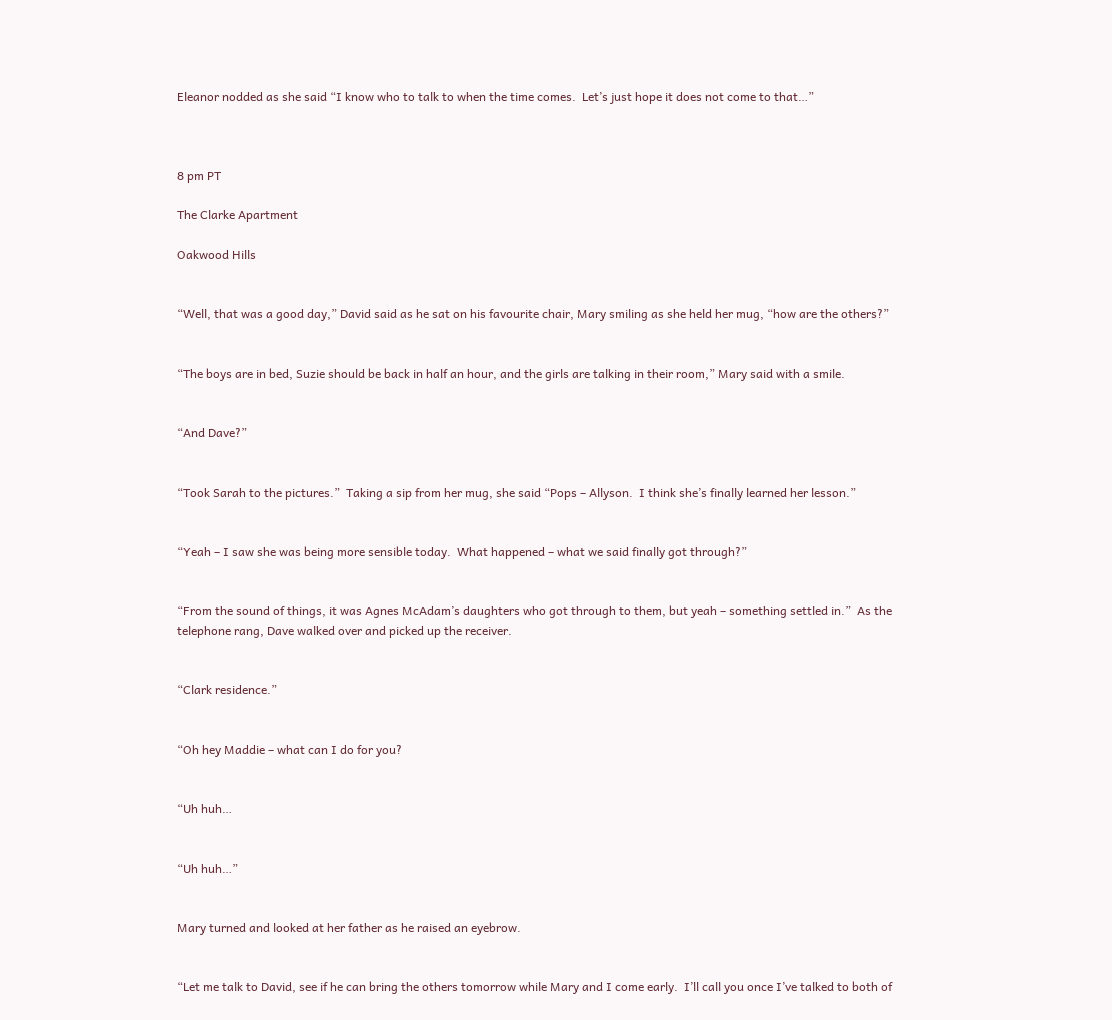Eleanor nodded as she said “I know who to talk to when the time comes.  Let’s just hope it does not come to that…”



8 pm PT

The Clarke Apartment

Oakwood Hills


“Well, that was a good day,” David said as he sat on his favourite chair, Mary smiling as she held her mug, “how are the others?”


“The boys are in bed, Suzie should be back in half an hour, and the girls are talking in their room,” Mary said with a smile.


“And Dave?”


“Took Sarah to the pictures.”  Taking a sip from her mug, she said “Pops – Allyson.  I think she’s finally learned her lesson.”


“Yeah – I saw she was being more sensible today.  What happened – what we said finally got through?”


“From the sound of things, it was Agnes McAdam’s daughters who got through to them, but yeah – something settled in.”  As the telephone rang, Dave walked over and picked up the receiver.


“Clark residence.”


“Oh hey Maddie – what can I do for you?


“Uh huh…


“Uh huh…”


Mary turned and looked at her father as he raised an eyebrow.


“Let me talk to David, see if he can bring the others tomorrow while Mary and I come early.  I’ll call you once I’ve talked to both of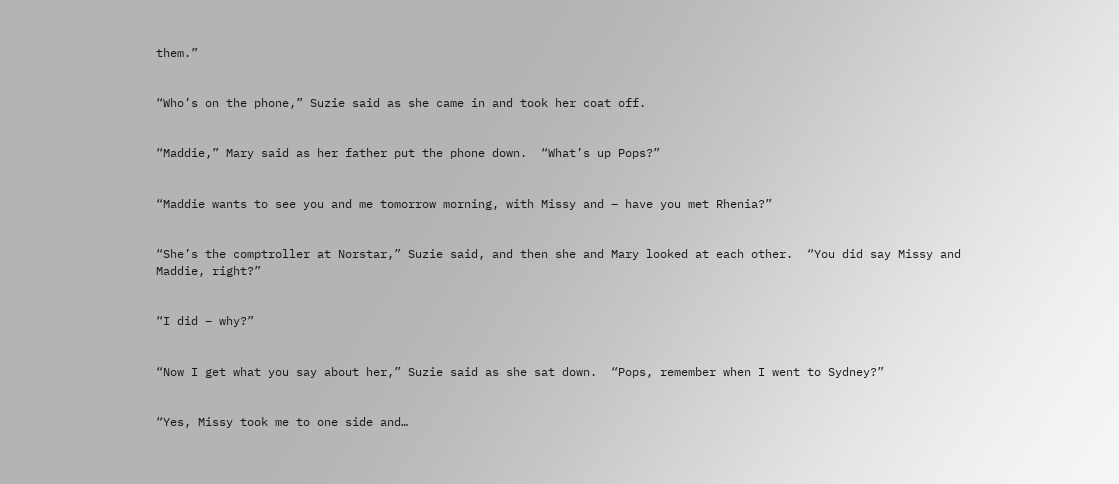them.”


“Who’s on the phone,” Suzie said as she came in and took her coat off.


“Maddie,” Mary said as her father put the phone down.  “What’s up Pops?”


“Maddie wants to see you and me tomorrow morning, with Missy and – have you met Rhenia?”


“She’s the comptroller at Norstar,” Suzie said, and then she and Mary looked at each other.  “You did say Missy and Maddie, right?”


“I did – why?”


“Now I get what you say about her,” Suzie said as she sat down.  “Pops, remember when I went to Sydney?”


“Yes, Missy took me to one side and…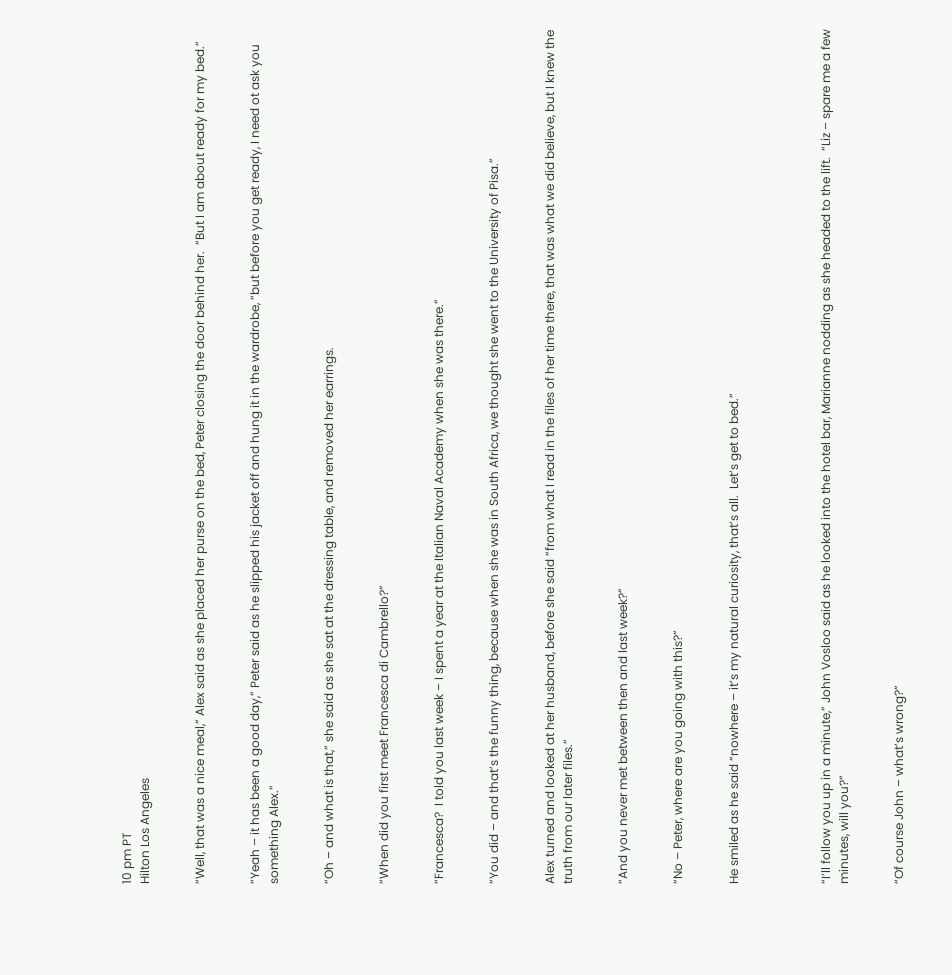10 pm PT
Hilton Los Angeles


“Well, that was a nice meal,” Alex said as she placed her purse on the bed, Peter closing the door behind her.  “But I am about ready for my bed.”


“Yeah – it has been a good day,” Peter said as he slipped his jacket off and hung it in the wardrobe, “but before you get ready, I need ot ask you something Alex.”


“Oh – and what is that,” she said as she sat at the dressing table, and removed her earrings.


“When did you first meet Francesca di Cambrello?”


“Francesca?  I told you last week – I spent a year at the Italian Naval Academy when she was there.”


“You did – and that’s the funny thing, because when she was in South Africa, we thought she went to the University of Pisa.”


Alex turned and looked at her husband, before she said “from what I read in the files of her time there, that was what we did believe, but I knew the truth from our later files.”


“And you never met between then and last week?”


“No – Peter, where are you going with this?”


He smiled as he said “nowhere – it’s my natural curiosity, that’s all.  Let’s get to bed.”




“I’ll follow you up in a minute,” John Vosloo said as he looked into the hotel bar, Marianne nodding as she headed to the lift.  “Liz – spare me a few minutes, will you?”


“Of course John – what’s wrong?”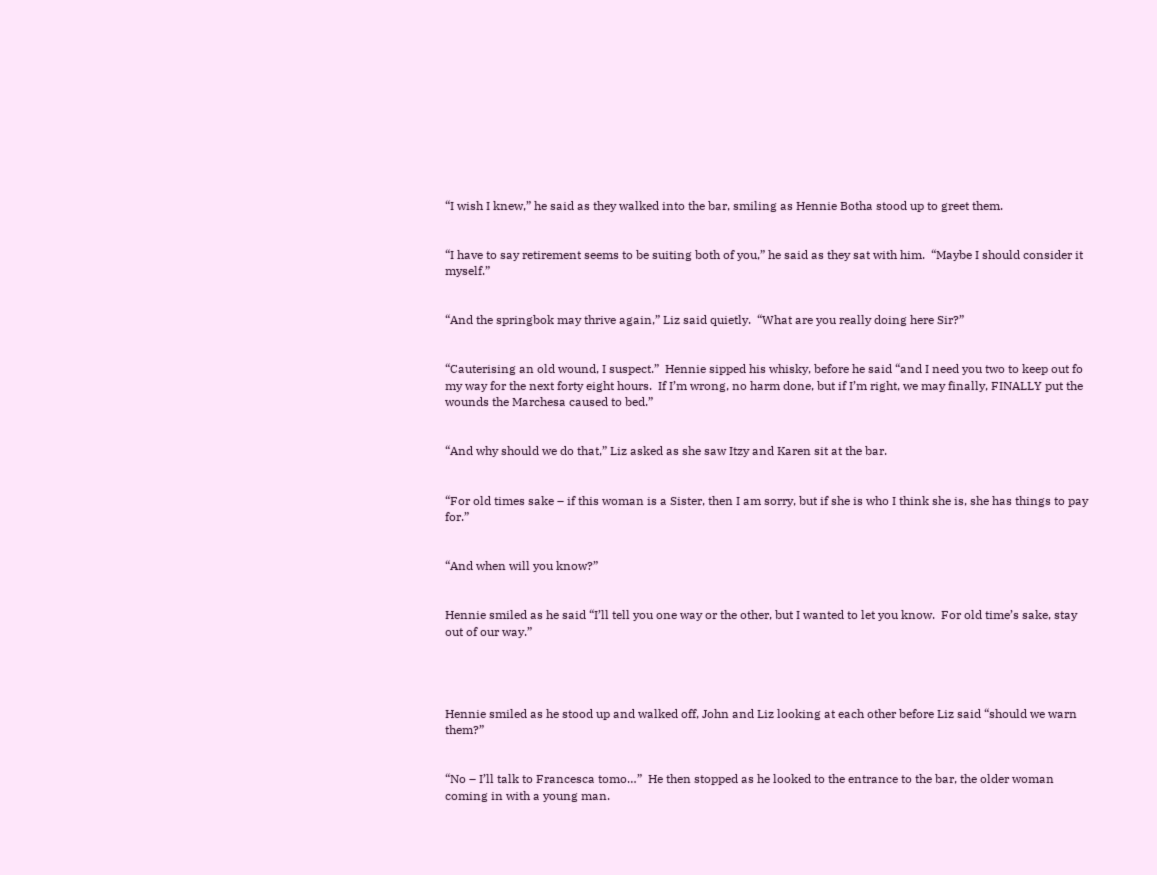“I wish I knew,” he said as they walked into the bar, smiling as Hennie Botha stood up to greet them.


“I have to say retirement seems to be suiting both of you,” he said as they sat with him.  “Maybe I should consider it myself.”


“And the springbok may thrive again,” Liz said quietly.  “What are you really doing here Sir?”


“Cauterising an old wound, I suspect.”  Hennie sipped his whisky, before he said “and I need you two to keep out fo my way for the next forty eight hours.  If I’m wrong, no harm done, but if I’m right, we may finally, FINALLY put the wounds the Marchesa caused to bed.”


“And why should we do that,” Liz asked as she saw Itzy and Karen sit at the bar.


“For old times sake – if this woman is a Sister, then I am sorry, but if she is who I think she is, she has things to pay for.”


“And when will you know?”


Hennie smiled as he said “I’ll tell you one way or the other, but I wanted to let you know.  For old time’s sake, stay out of our way.”




Hennie smiled as he stood up and walked off, John and Liz looking at each other before Liz said “should we warn them?”


“No – I’ll talk to Francesca tomo…”  He then stopped as he looked to the entrance to the bar, the older woman coming in with a young man.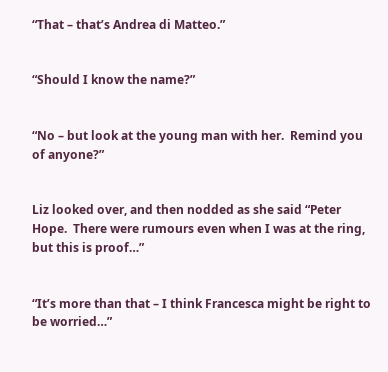“That – that’s Andrea di Matteo.”


“Should I know the name?”


“No – but look at the young man with her.  Remind you of anyone?”


Liz looked over, and then nodded as she said “Peter Hope.  There were rumours even when I was at the ring, but this is proof…”


“It’s more than that – I think Francesca might be right to be worried…”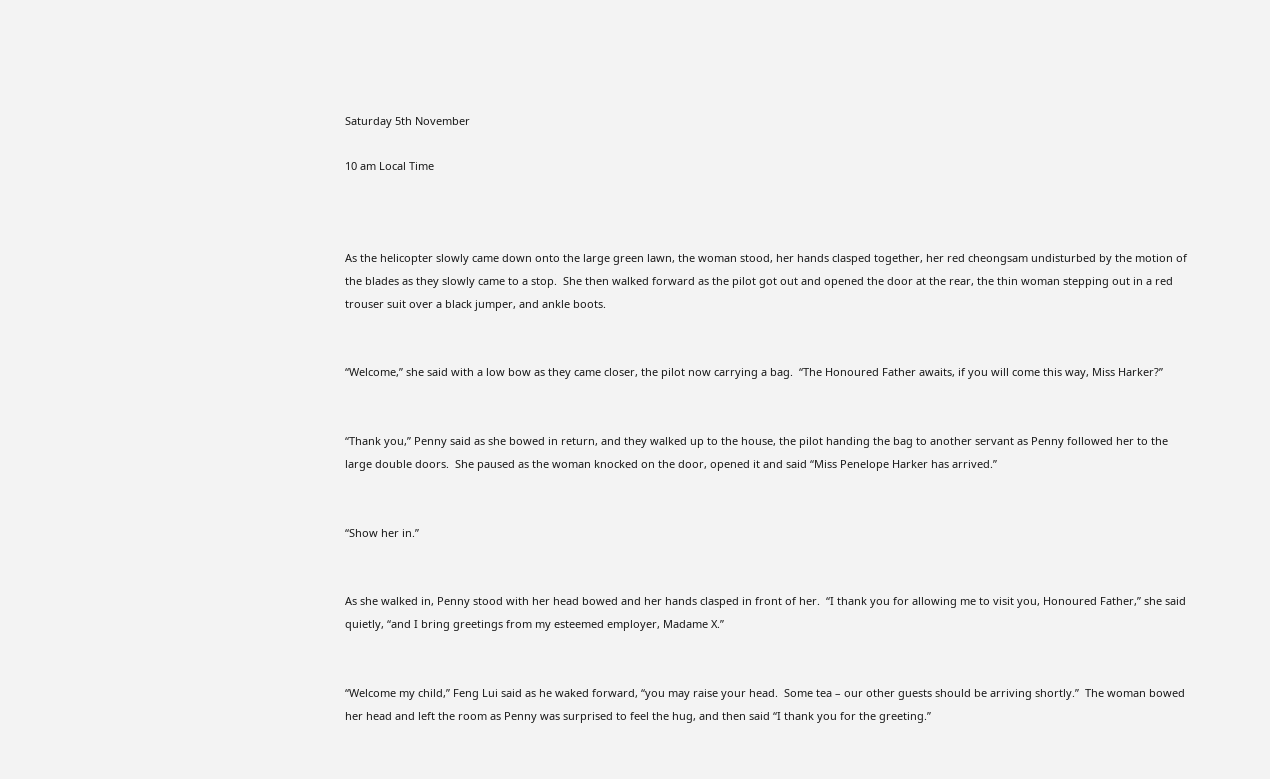Saturday 5th November

10 am Local Time



As the helicopter slowly came down onto the large green lawn, the woman stood, her hands clasped together, her red cheongsam undisturbed by the motion of the blades as they slowly came to a stop.  She then walked forward as the pilot got out and opened the door at the rear, the thin woman stepping out in a red trouser suit over a black jumper, and ankle boots.


“Welcome,” she said with a low bow as they came closer, the pilot now carrying a bag.  “The Honoured Father awaits, if you will come this way, Miss Harker?”


“Thank you,” Penny said as she bowed in return, and they walked up to the house, the pilot handing the bag to another servant as Penny followed her to the large double doors.  She paused as the woman knocked on the door, opened it and said “Miss Penelope Harker has arrived.”


“Show her in.”


As she walked in, Penny stood with her head bowed and her hands clasped in front of her.  “I thank you for allowing me to visit you, Honoured Father,” she said quietly, “and I bring greetings from my esteemed employer, Madame X.”


“Welcome my child,” Feng Lui said as he waked forward, “you may raise your head.  Some tea – our other guests should be arriving shortly.”  The woman bowed her head and left the room as Penny was surprised to feel the hug, and then said “I thank you for the greeting.”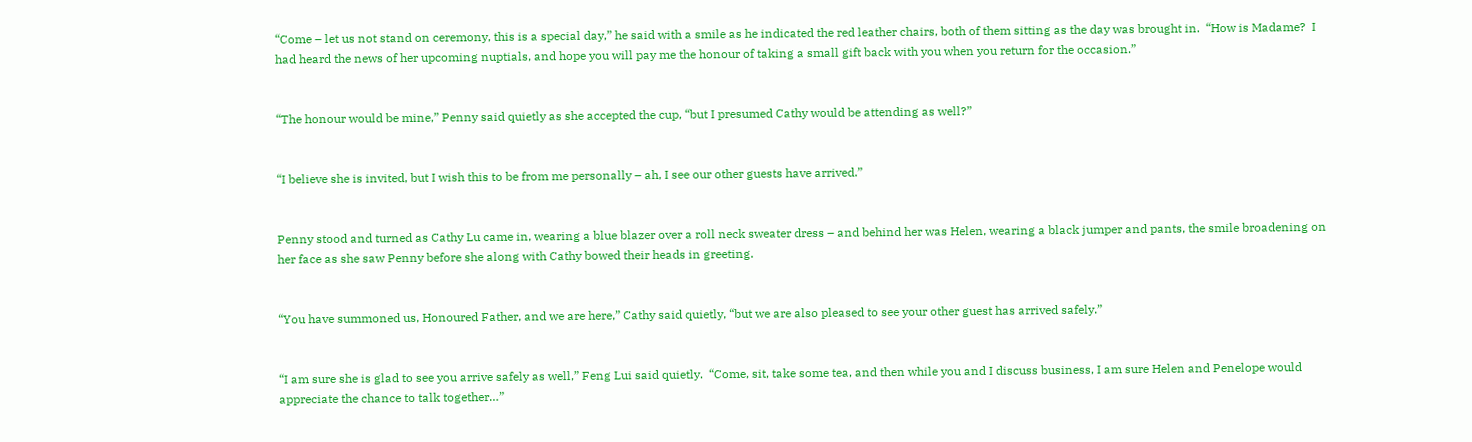“Come – let us not stand on ceremony, this is a special day,” he said with a smile as he indicated the red leather chairs, both of them sitting as the day was brought in.  “How is Madame?  I had heard the news of her upcoming nuptials, and hope you will pay me the honour of taking a small gift back with you when you return for the occasion.”


“The honour would be mine,” Penny said quietly as she accepted the cup, “but I presumed Cathy would be attending as well?”


“I believe she is invited, but I wish this to be from me personally – ah, I see our other guests have arrived.”


Penny stood and turned as Cathy Lu came in, wearing a blue blazer over a roll neck sweater dress – and behind her was Helen, wearing a black jumper and pants, the smile broadening on her face as she saw Penny before she along with Cathy bowed their heads in greeting.


“You have summoned us, Honoured Father, and we are here,” Cathy said quietly, “but we are also pleased to see your other guest has arrived safely.”


“I am sure she is glad to see you arrive safely as well,” Feng Lui said quietly.  “Come, sit, take some tea, and then while you and I discuss business, I am sure Helen and Penelope would appreciate the chance to talk together…”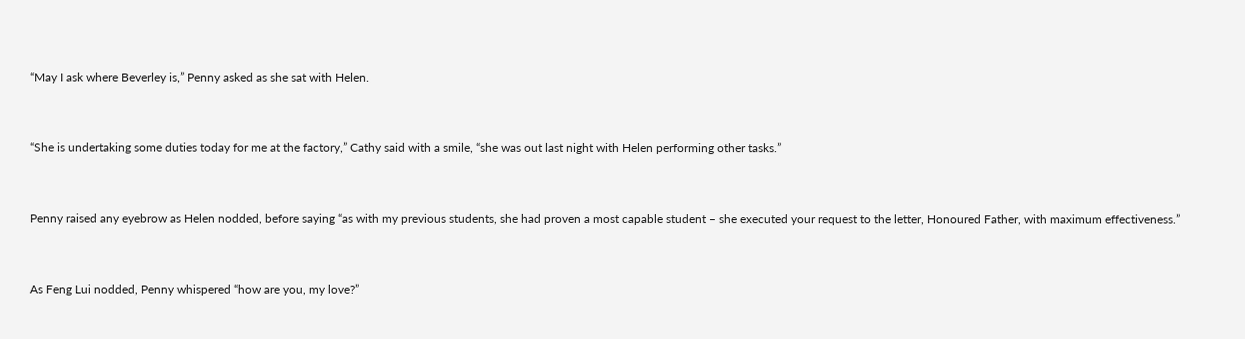“May I ask where Beverley is,” Penny asked as she sat with Helen.


“She is undertaking some duties today for me at the factory,” Cathy said with a smile, “she was out last night with Helen performing other tasks.”


Penny raised any eyebrow as Helen nodded, before saying “as with my previous students, she had proven a most capable student – she executed your request to the letter, Honoured Father, with maximum effectiveness.”


As Feng Lui nodded, Penny whispered “how are you, my love?”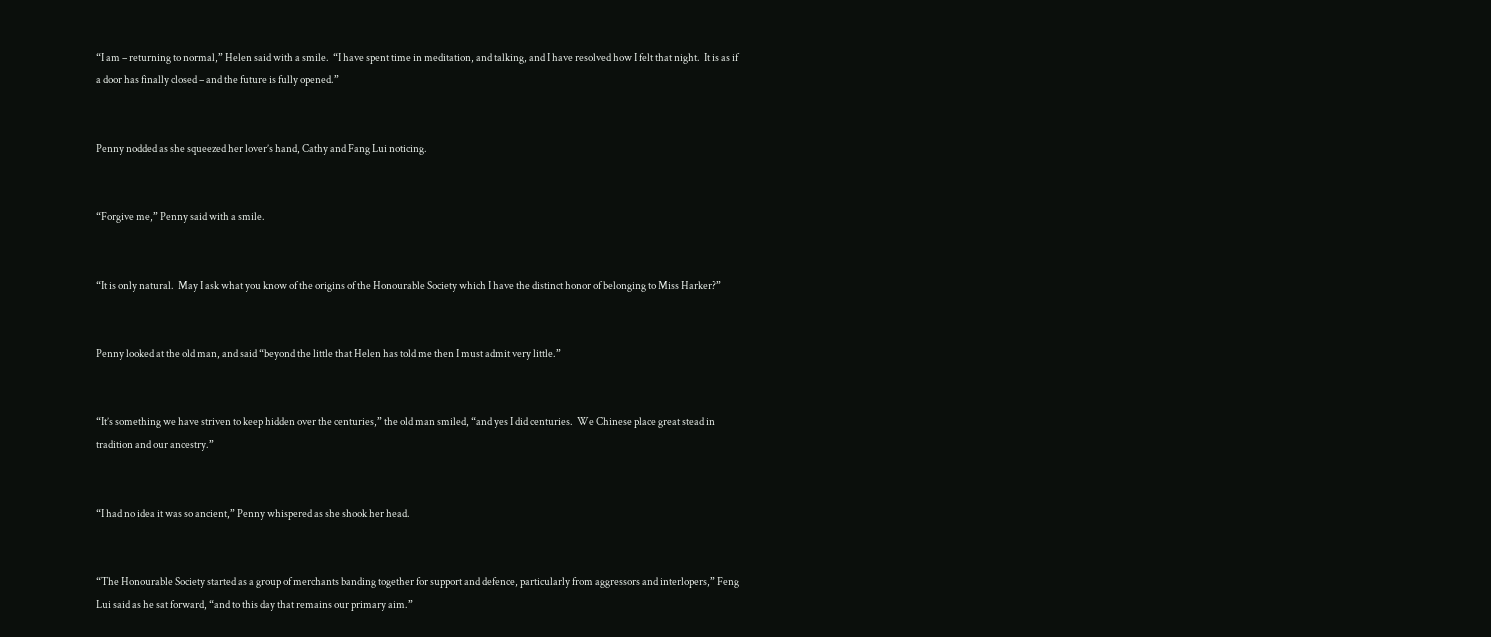“I am – returning to normal,” Helen said with a smile.  “I have spent time in meditation, and talking, and I have resolved how I felt that night.  It is as if a door has finally closed – and the future is fully opened.”


Penny nodded as she squeezed her lover’s hand, Cathy and Fang Lui noticing.


“Forgive me,” Penny said with a smile.


“It is only natural.  May I ask what you know of the origins of the Honourable Society which I have the distinct honor of belonging to Miss Harker?”


Penny looked at the old man, and said “beyond the little that Helen has told me then I must admit very little.”


“It’s something we have striven to keep hidden over the centuries,” the old man smiled, “and yes I did centuries.  We Chinese place great stead in tradition and our ancestry.”


“I had no idea it was so ancient,” Penny whispered as she shook her head.


“The Honourable Society started as a group of merchants banding together for support and defence, particularly from aggressors and interlopers,” Feng Lui said as he sat forward, “and to this day that remains our primary aim.”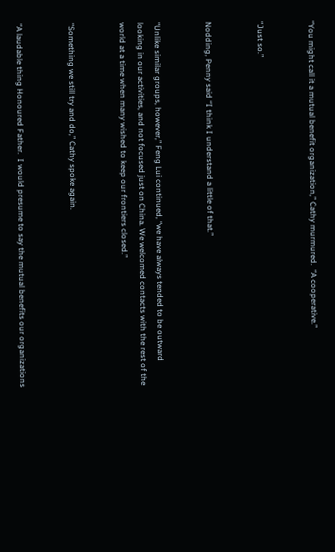“You might call it a mutual benefit organization,” Cathy murmured.  “A cooperative.”


“Just so.”


Nodding, Penny said “I think I understand a little of that.”


“Unlike similar groups, however,” Feng Lui continued, “we have always tended to be outward looking in our activities, and not focused just on China. We welcomed contacts with the rest of the world at a time when many wished to keep our frontiers closed.”


“Something we still try and do,” Cathy spoke again.


“A laudable thing Honoured Father.  I would presume to say the mutual benefits our organizations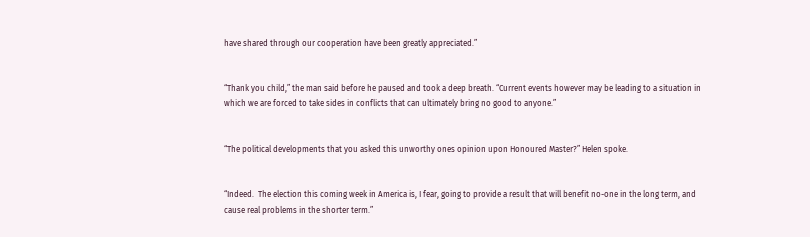have shared through our cooperation have been greatly appreciated.”


“Thank you child,” the man said before he paused and took a deep breath. “Current events however may be leading to a situation in which we are forced to take sides in conflicts that can ultimately bring no good to anyone.”


“The political developments that you asked this unworthy ones opinion upon Honoured Master?” Helen spoke.


“Indeed.  The election this coming week in America is, I fear, going to provide a result that will benefit no-one in the long term, and cause real problems in the shorter term.”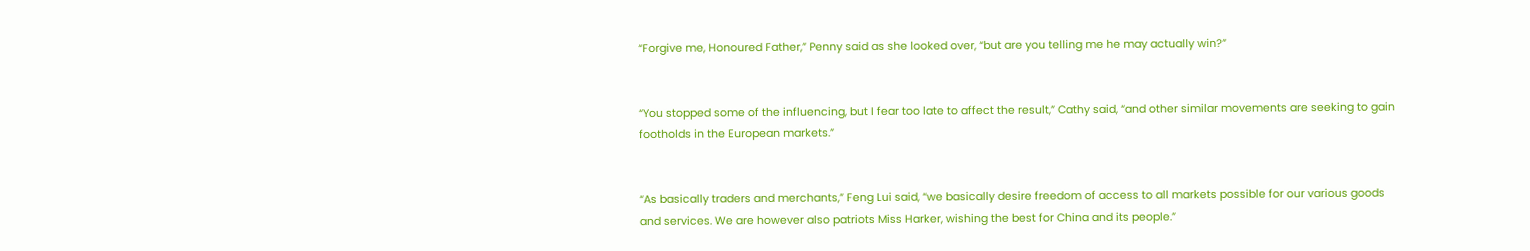“Forgive me, Honoured Father,” Penny said as she looked over, “but are you telling me he may actually win?”


“You stopped some of the influencing, but I fear too late to affect the result,” Cathy said, “and other similar movements are seeking to gain footholds in the European markets.”


“As basically traders and merchants,” Feng Lui said, “we basically desire freedom of access to all markets possible for our various goods and services. We are however also patriots Miss Harker, wishing the best for China and its people.”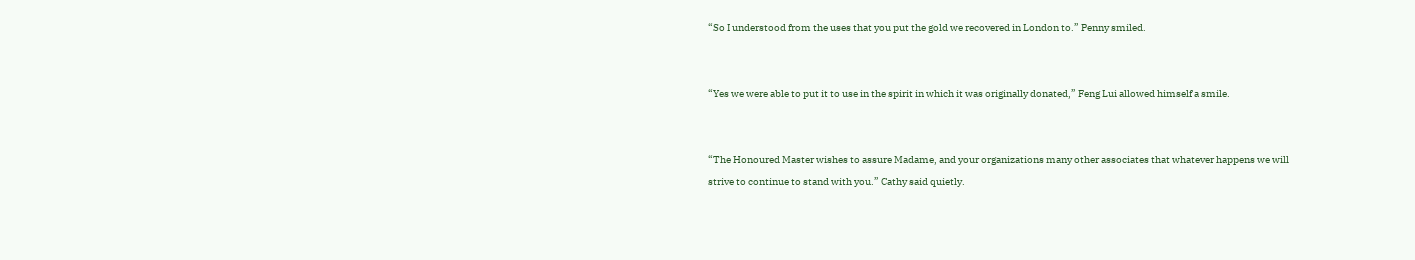“So I understood from the uses that you put the gold we recovered in London to.” Penny smiled.


“Yes we were able to put it to use in the spirit in which it was originally donated,” Feng Lui allowed himself a smile.


“The Honoured Master wishes to assure Madame, and your organizations many other associates that whatever happens we will strive to continue to stand with you.” Cathy said quietly.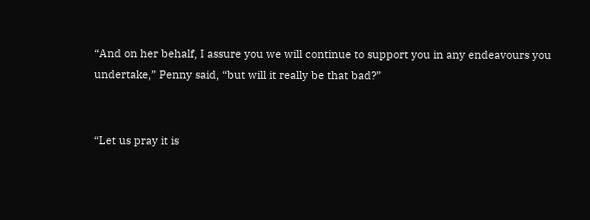“And on her behalf, I assure you we will continue to support you in any endeavours you undertake,” Penny said, “but will it really be that bad?”


“Let us pray it is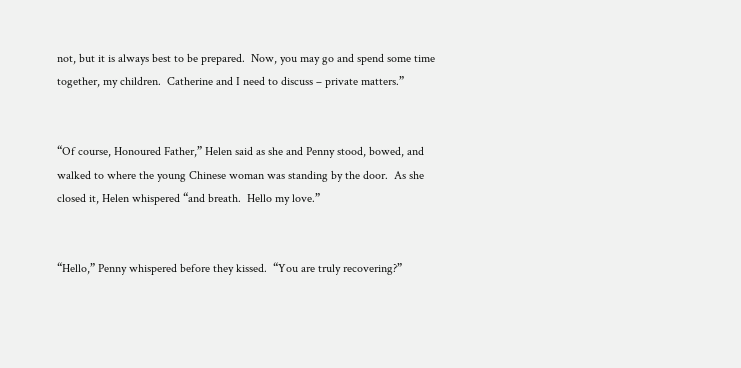not, but it is always best to be prepared.  Now, you may go and spend some time together, my children.  Catherine and I need to discuss – private matters.”


“Of course, Honoured Father,” Helen said as she and Penny stood, bowed, and walked to where the young Chinese woman was standing by the door.  As she closed it, Helen whispered “and breath.  Hello my love.”


“Hello,” Penny whispered before they kissed.  “You are truly recovering?”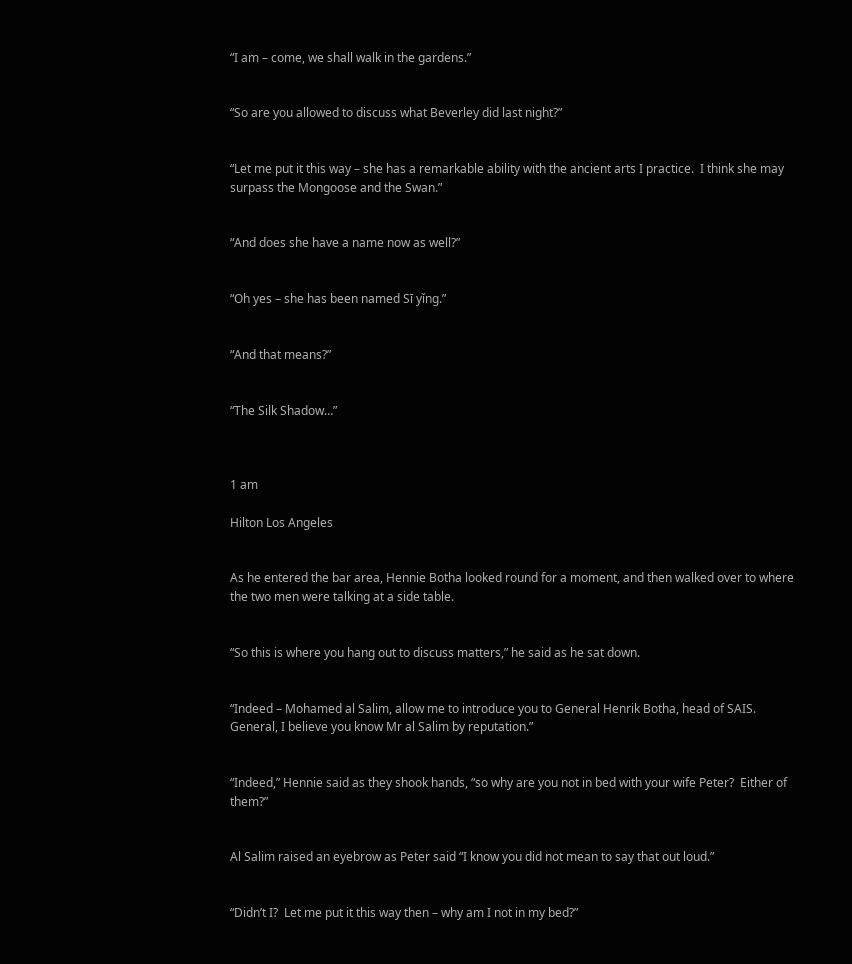“I am – come, we shall walk in the gardens.”


“So are you allowed to discuss what Beverley did last night?”


“Let me put it this way – she has a remarkable ability with the ancient arts I practice.  I think she may surpass the Mongoose and the Swan.”


“And does she have a name now as well?”


“Oh yes – she has been named Sī yǐng.”


“And that means?”


“The Silk Shadow…”



1 am

Hilton Los Angeles


As he entered the bar area, Hennie Botha looked round for a moment, and then walked over to where the two men were talking at a side table.


“So this is where you hang out to discuss matters,” he said as he sat down.


“Indeed – Mohamed al Salim, allow me to introduce you to General Henrik Botha, head of SAIS.   General, I believe you know Mr al Salim by reputation.”


“Indeed,” Hennie said as they shook hands, “so why are you not in bed with your wife Peter?  Either of them?”


Al Salim raised an eyebrow as Peter said “I know you did not mean to say that out loud.”


“Didn’t I?  Let me put it this way then – why am I not in my bed?”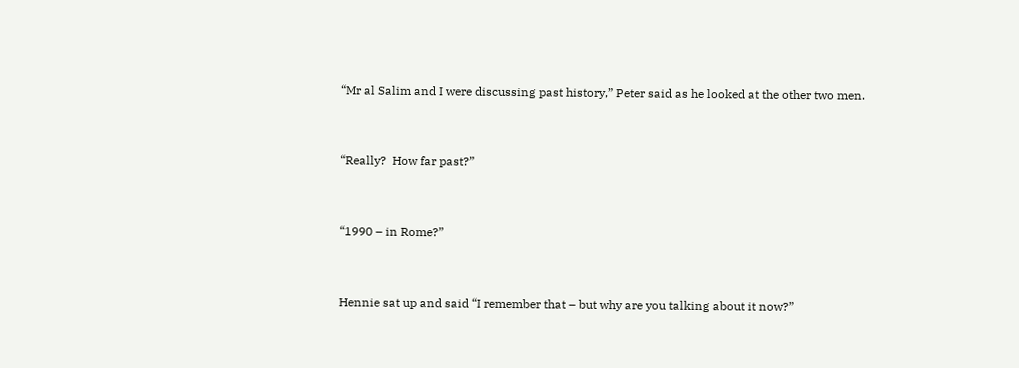“Mr al Salim and I were discussing past history,” Peter said as he looked at the other two men.


“Really?  How far past?”


“1990 – in Rome?”


Hennie sat up and said “I remember that – but why are you talking about it now?”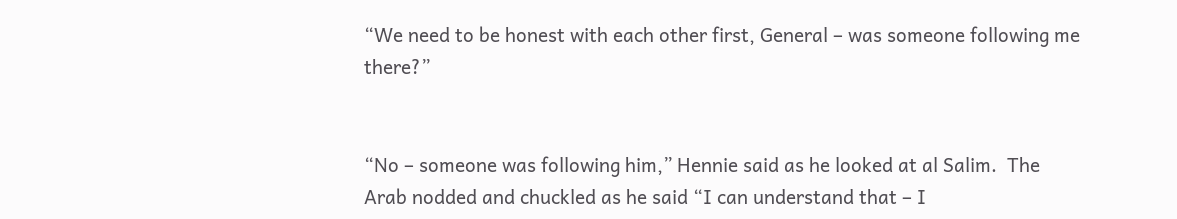“We need to be honest with each other first, General – was someone following me there?”


“No – someone was following him,” Hennie said as he looked at al Salim.  The Arab nodded and chuckled as he said “I can understand that – I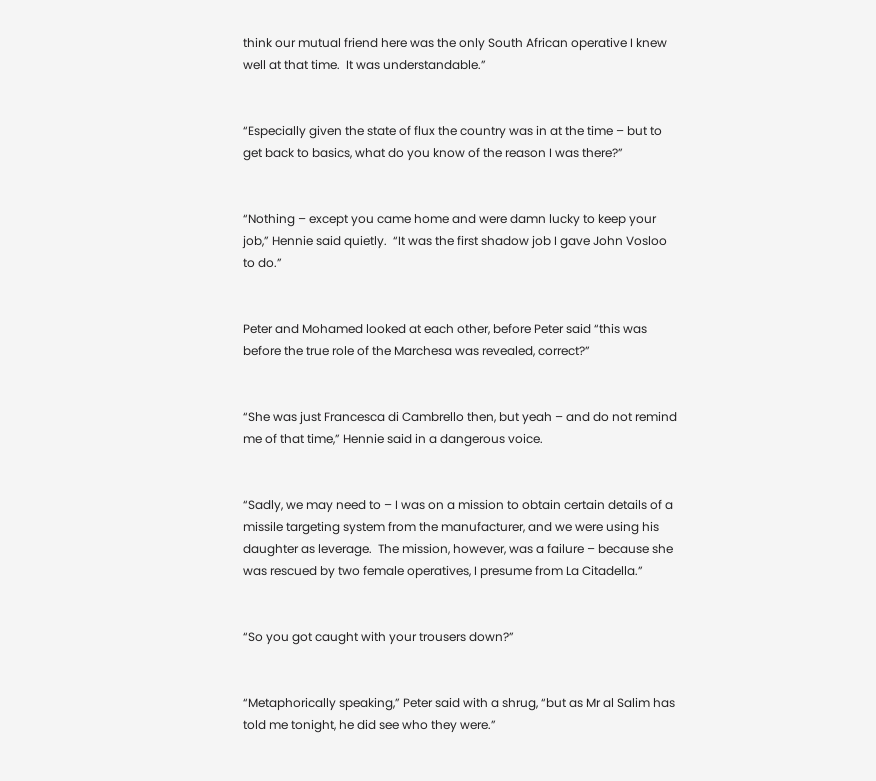think our mutual friend here was the only South African operative I knew well at that time.  It was understandable.”


“Especially given the state of flux the country was in at the time – but to get back to basics, what do you know of the reason I was there?”


“Nothing – except you came home and were damn lucky to keep your job,” Hennie said quietly.  “It was the first shadow job I gave John Vosloo to do.”


Peter and Mohamed looked at each other, before Peter said “this was before the true role of the Marchesa was revealed, correct?”


“She was just Francesca di Cambrello then, but yeah – and do not remind me of that time,” Hennie said in a dangerous voice.


“Sadly, we may need to – I was on a mission to obtain certain details of a missile targeting system from the manufacturer, and we were using his daughter as leverage.  The mission, however, was a failure – because she was rescued by two female operatives, I presume from La Citadella.”


“So you got caught with your trousers down?”


“Metaphorically speaking,” Peter said with a shrug, “but as Mr al Salim has told me tonight, he did see who they were.”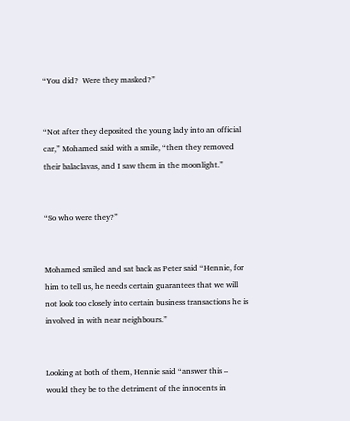“You did?  Were they masked?”


“Not after they deposited the young lady into an official car,” Mohamed said with a smile, “then they removed their balaclavas, and I saw them in the moonlight.”


“So who were they?”


Mohamed smiled and sat back as Peter said “Hennie, for him to tell us, he needs certain guarantees that we will not look too closely into certain business transactions he is involved in with near neighbours.”


Looking at both of them, Hennie said “answer this – would they be to the detriment of the innocents in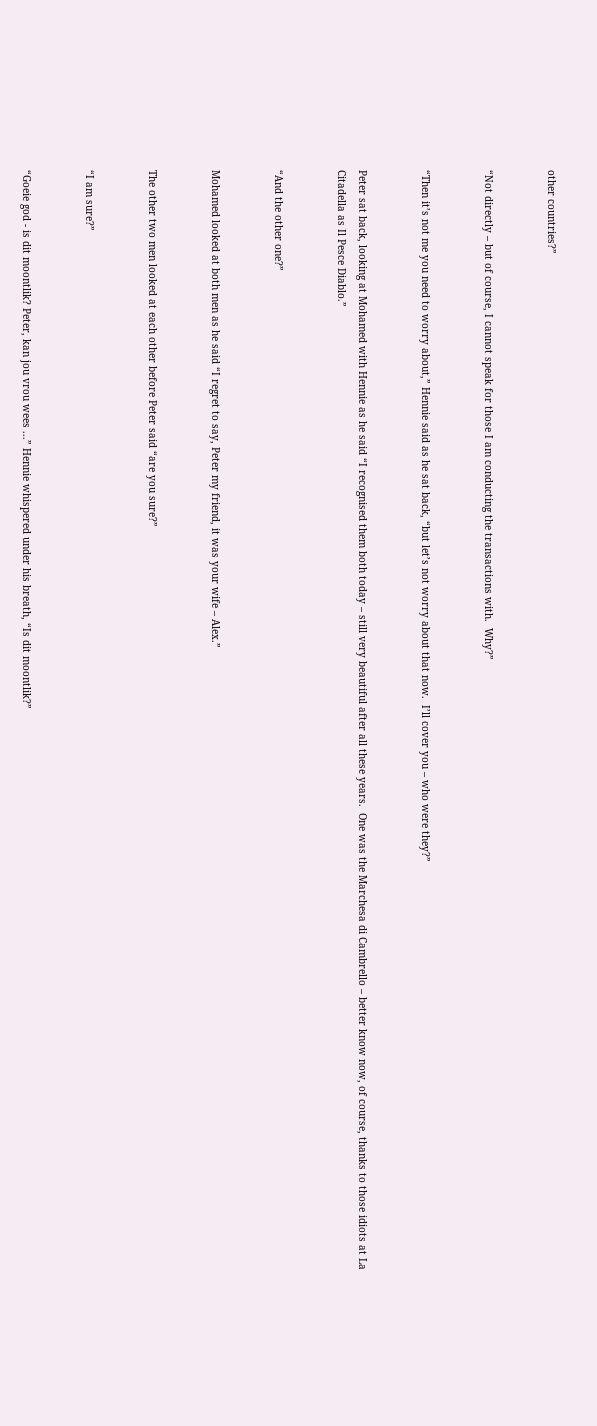other countries?”


“Not directly – but of course, I cannot speak for those I am conducting the transactions with.  Why?”


“Then it’s not me you need to worry about,” Hennie said as he sat back, “but let’s not worry about that now.  I’ll cover you – who were they?”


Peter sat back, looking at Mohamed with Hennie as he said “I recognised them both today – still very beautiful after all these years.  One was the Marchesa di Cambrello – better know now, of course, thanks to those idiots at La Citadella as Il Pesce Diablo.”


“And the other one?”


Mohamed looked at both men as he said “I regret to say, Peter my friend, it was your wife – Alex.”


The other two men looked at each other before Peter said “are you sure?”


“I am sure?”


“Goeie god - is dit moontlik? Peter, kan jou vrou wees ...” Hennie whispered under his breath, “Is dit moontlik?”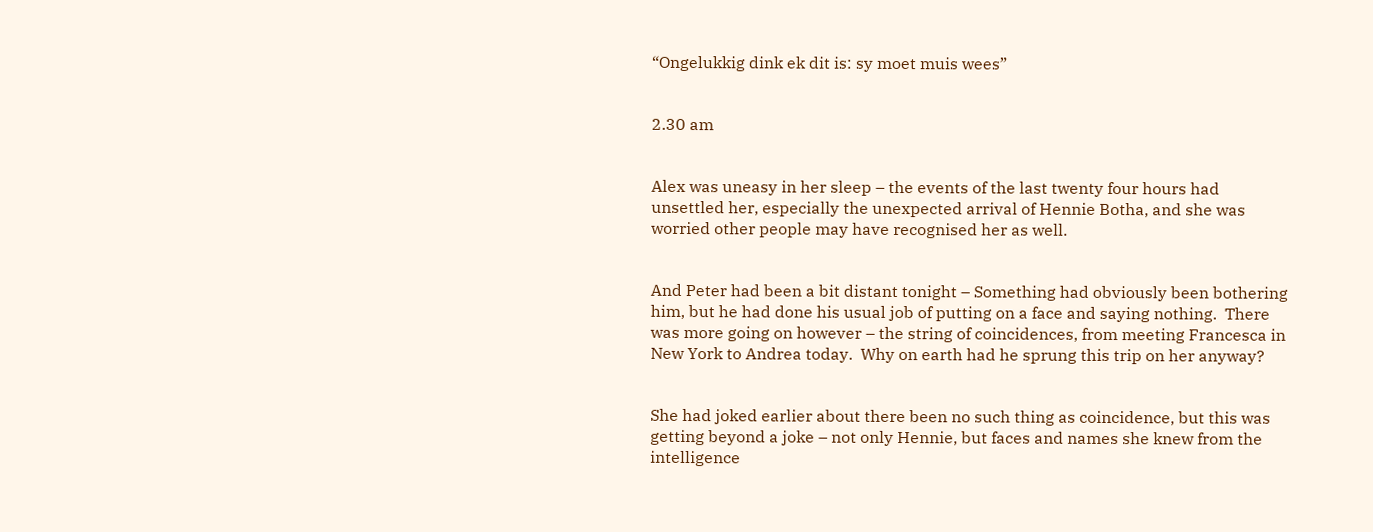“Ongelukkig dink ek dit is: sy moet muis wees”


2.30 am


Alex was uneasy in her sleep – the events of the last twenty four hours had unsettled her, especially the unexpected arrival of Hennie Botha, and she was worried other people may have recognised her as well.


And Peter had been a bit distant tonight – Something had obviously been bothering him, but he had done his usual job of putting on a face and saying nothing.  There was more going on however – the string of coincidences, from meeting Francesca in New York to Andrea today.  Why on earth had he sprung this trip on her anyway?


She had joked earlier about there been no such thing as coincidence, but this was getting beyond a joke – not only Hennie, but faces and names she knew from the intelligence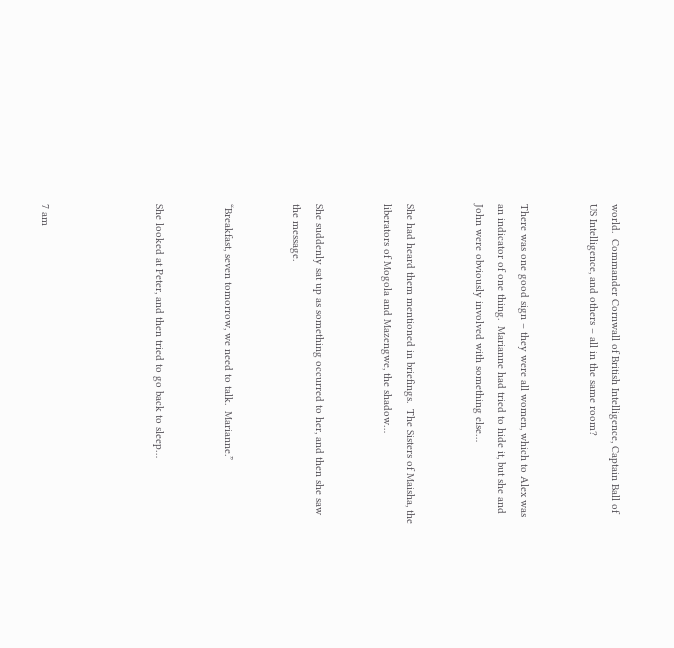world.  Commander Cornwall of British Intelligence, Captain Ball of US Intelligence, and others – all in the same room?


There was one good sign – they were all women, which to Alex was an indicator of one thing.  Marianne had tried to hide it, but she and John were obviously involved with something else…


She had heard them mentioned in briefings.  The Sisters of Maisha, the liberators of Mogola and Mazengwe, the shadow…


She suddenly sat up as something occurred to her, and then she saw the message.


“Breakfast, seven tomorrow, we need to talk.  Marianne.”


She looked at Peter, and then tried to go back to sleep…




7 am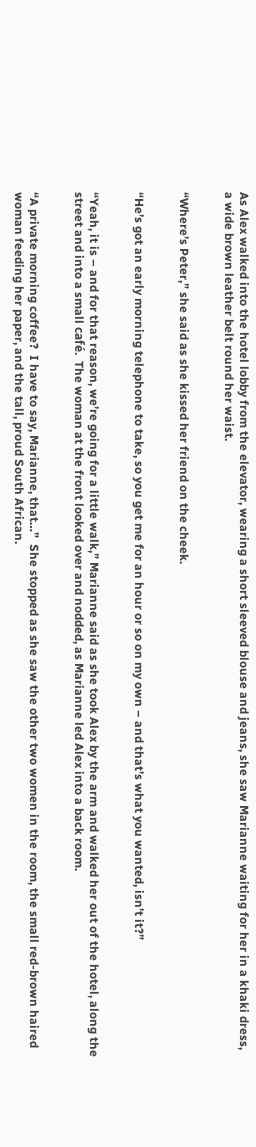As Alex walked into the hotel lobby from the elevator, wearing a short sleeved blouse and jeans, she saw Marianne waiting for her in a khaki dress, a wide brown leather belt round her waist.


“Where’s Peter,” she said as she kissed her friend on the cheek.


“He’s got an early morning telephone to take, so you get me for an hour or so on my own – and that’s what you wanted, isn’t it?”


“Yeah, it is – and for that reason, we’re going for a little walk,” Marianne said as she took Alex by the arm and walked her out of the hotel, along the street and into a small café.  The woman at the front looked over and nodded, as Marianne led Alex into a back room.


“A private morning coffee?  I have to say, Marianne, that…”  She stopped as she saw the other two women in the room, the small red-brown haired woman feeding her paper, and the tall, proud South African.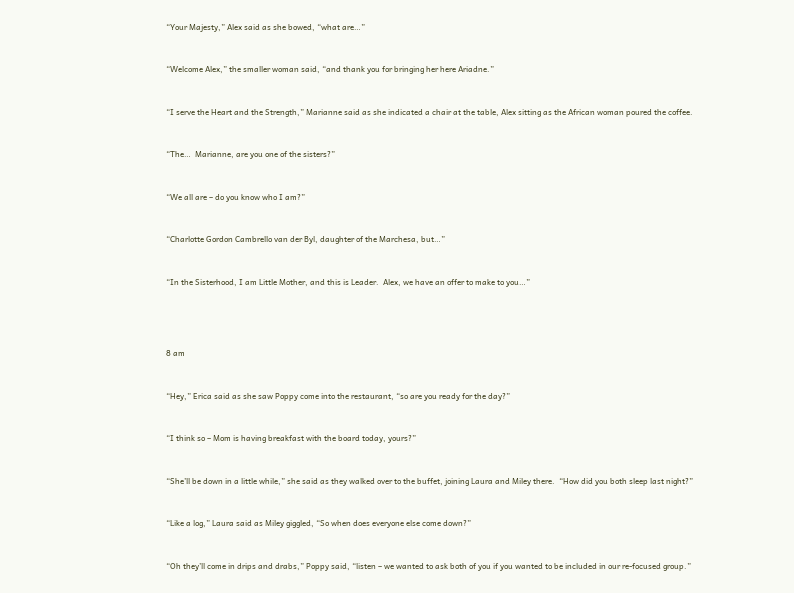“Your Majesty,” Alex said as she bowed, “what are…”


“Welcome Alex,” the smaller woman said, “and thank you for bringing her here Ariadne.”


“I serve the Heart and the Strength,” Marianne said as she indicated a chair at the table, Alex sitting as the African woman poured the coffee.


“The…  Marianne, are you one of the sisters?”


“We all are – do you know who I am?”


“Charlotte Gordon Cambrello van der Byl, daughter of the Marchesa, but…”


“In the Sisterhood, I am Little Mother, and this is Leader.  Alex, we have an offer to make to you…”




8 am


“Hey,” Erica said as she saw Poppy come into the restaurant, “so are you ready for the day?”


“I think so – Mom is having breakfast with the board today, yours?”


“She’ll be down in a little while,” she said as they walked over to the buffet, joining Laura and Miley there.  “How did you both sleep last night?”


“Like a log,” Laura said as Miley giggled, “So when does everyone else come down?”


“Oh they’ll come in drips and drabs,” Poppy said, “listen – we wanted to ask both of you if you wanted to be included in our re-focused group.”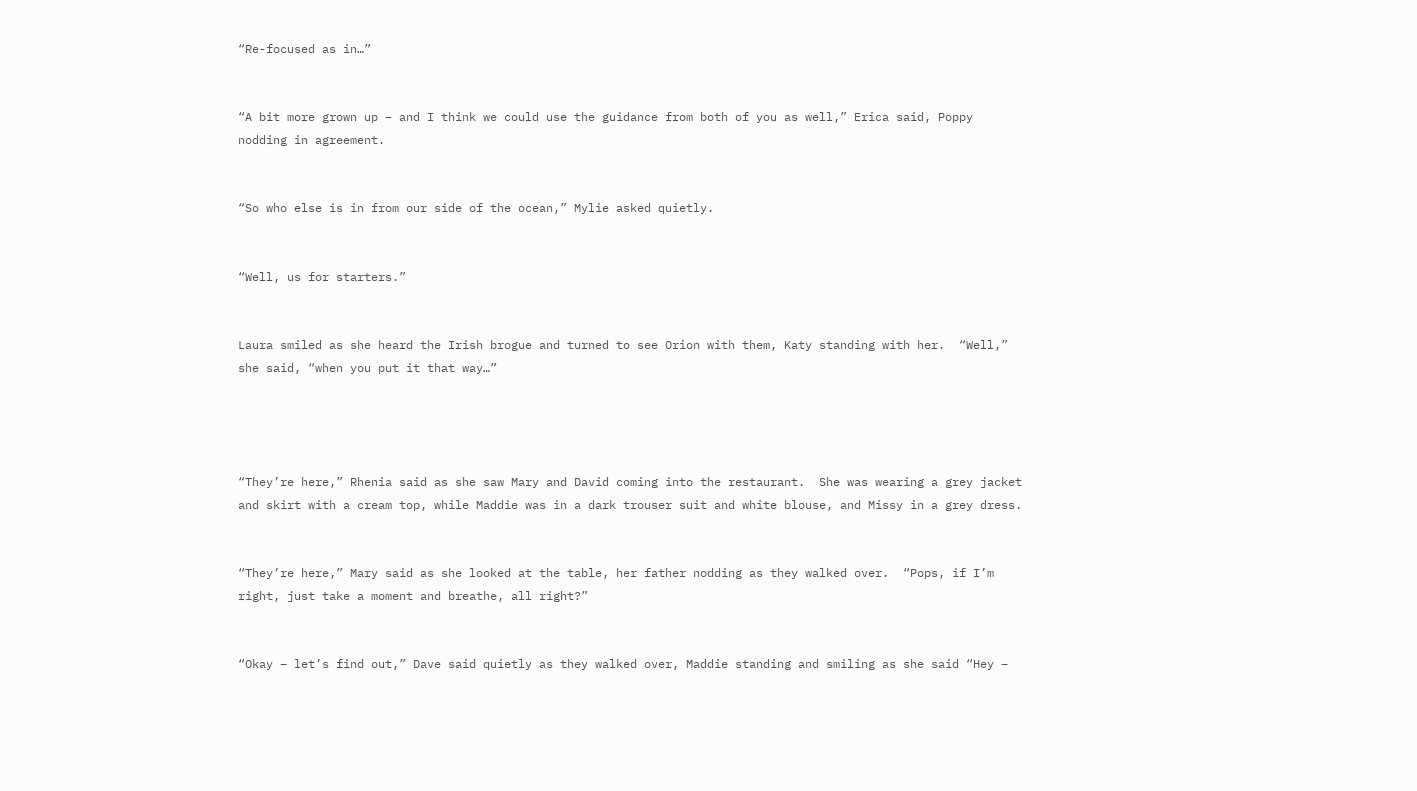“Re-focused as in…”


“A bit more grown up – and I think we could use the guidance from both of you as well,” Erica said, Poppy nodding in agreement.


“So who else is in from our side of the ocean,” Mylie asked quietly.


“Well, us for starters.”


Laura smiled as she heard the Irish brogue and turned to see Orion with them, Katy standing with her.  “Well,” she said, “when you put it that way…”




“They’re here,” Rhenia said as she saw Mary and David coming into the restaurant.  She was wearing a grey jacket and skirt with a cream top, while Maddie was in a dark trouser suit and white blouse, and Missy in a grey dress.


“They’re here,” Mary said as she looked at the table, her father nodding as they walked over.  “Pops, if I’m right, just take a moment and breathe, all right?”


“Okay – let’s find out,” Dave said quietly as they walked over, Maddie standing and smiling as she said “Hey –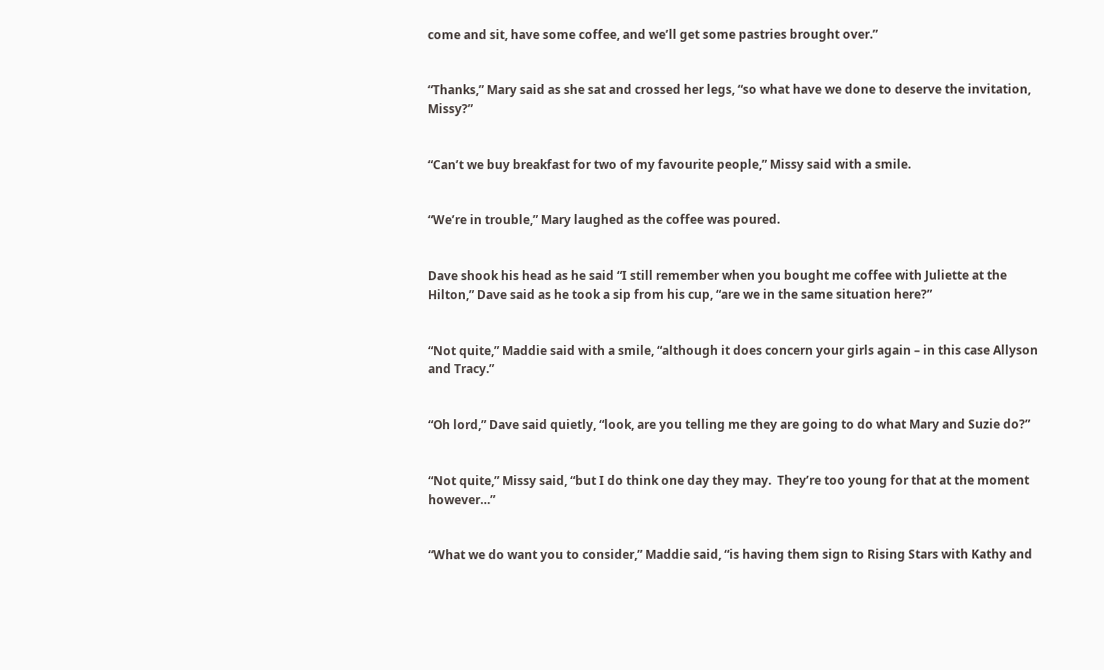come and sit, have some coffee, and we’ll get some pastries brought over.”


“Thanks,” Mary said as she sat and crossed her legs, “so what have we done to deserve the invitation, Missy?”


“Can’t we buy breakfast for two of my favourite people,” Missy said with a smile.


“We’re in trouble,” Mary laughed as the coffee was poured.


Dave shook his head as he said “I still remember when you bought me coffee with Juliette at the Hilton,” Dave said as he took a sip from his cup, “are we in the same situation here?”


“Not quite,” Maddie said with a smile, “although it does concern your girls again – in this case Allyson and Tracy.”


“Oh lord,” Dave said quietly, “look, are you telling me they are going to do what Mary and Suzie do?”


“Not quite,” Missy said, “but I do think one day they may.  They’re too young for that at the moment however…”


“What we do want you to consider,” Maddie said, “is having them sign to Rising Stars with Kathy and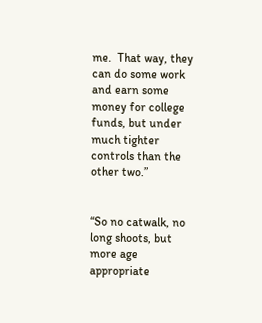me.  That way, they can do some work and earn some money for college funds, but under much tighter controls than the other two.”


“So no catwalk, no long shoots, but more age appropriate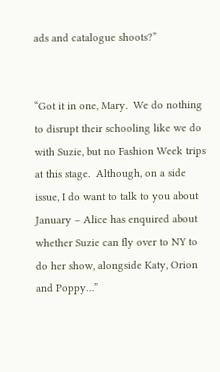ads and catalogue shoots?”


“Got it in one, Mary.  We do nothing to disrupt their schooling like we do with Suzie, but no Fashion Week trips at this stage.  Although, on a side issue, I do want to talk to you about January – Alice has enquired about whether Suzie can fly over to NY to do her show, alongside Katy, Orion and Poppy…”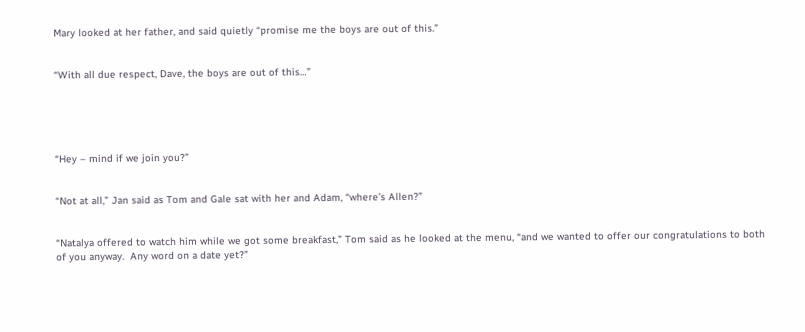Mary looked at her father, and said quietly “promise me the boys are out of this.”


“With all due respect, Dave, the boys are out of this…”





“Hey – mind if we join you?”


“Not at all,” Jan said as Tom and Gale sat with her and Adam, “where’s Allen?”


“Natalya offered to watch him while we got some breakfast,” Tom said as he looked at the menu, “and we wanted to offer our congratulations to both of you anyway.  Any word on a date yet?”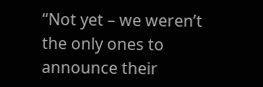“Not yet – we weren’t the only ones to announce their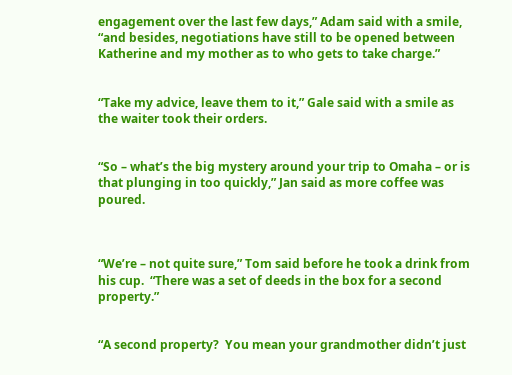engagement over the last few days,” Adam said with a smile, “and besides, negotiations have still to be opened between Katherine and my mother as to who gets to take charge.”


“Take my advice, leave them to it,” Gale said with a smile as the waiter took their orders.


“So – what’s the big mystery around your trip to Omaha – or is that plunging in too quickly,” Jan said as more coffee was poured.



“We’re – not quite sure,” Tom said before he took a drink from his cup.  “There was a set of deeds in the box for a second property.”


“A second property?  You mean your grandmother didn’t just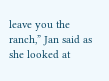leave you the ranch,” Jan said as she looked at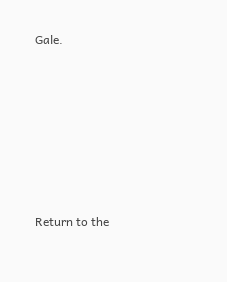Gale.







Return to the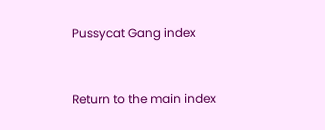Pussycat Gang index


Return to the main index